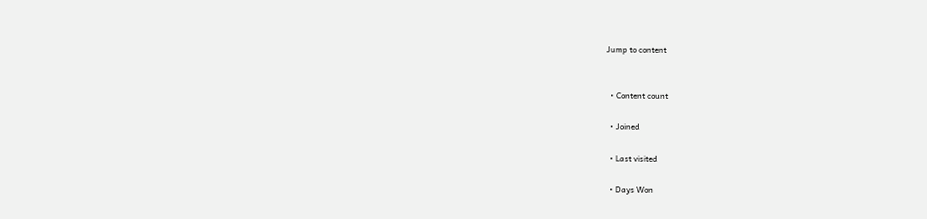Jump to content


  • Content count

  • Joined

  • Last visited

  • Days Won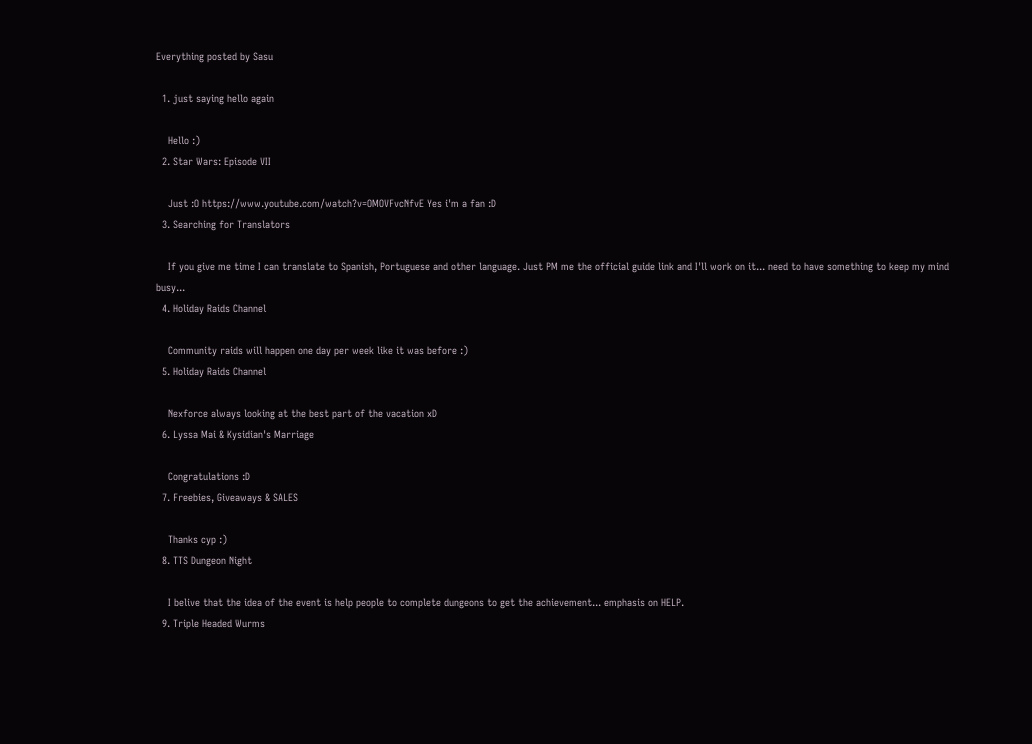Everything posted by Sasu

  1. just saying hello again

    Hello :)
  2. Star Wars: Episode VII

    Just :O https://www.youtube.com/watch?v=OMOVFvcNfvE Yes i'm a fan :D
  3. Searching for Translators

    If you give me time I can translate to Spanish, Portuguese and other language. Just PM me the official guide link and I'll work on it... need to have something to keep my mind busy...
  4. Holiday Raids Channel

    Community raids will happen one day per week like it was before :)
  5. Holiday Raids Channel

    Nexforce always looking at the best part of the vacation xD
  6. Lyssa Mai & Kysidian's Marriage

    Congratulations :D
  7. Freebies, Giveaways & SALES

    Thanks cyp :)
  8. TTS Dungeon Night

    I belive that the idea of the event is help people to complete dungeons to get the achievement... emphasis on HELP.
  9. Triple Headed Wurms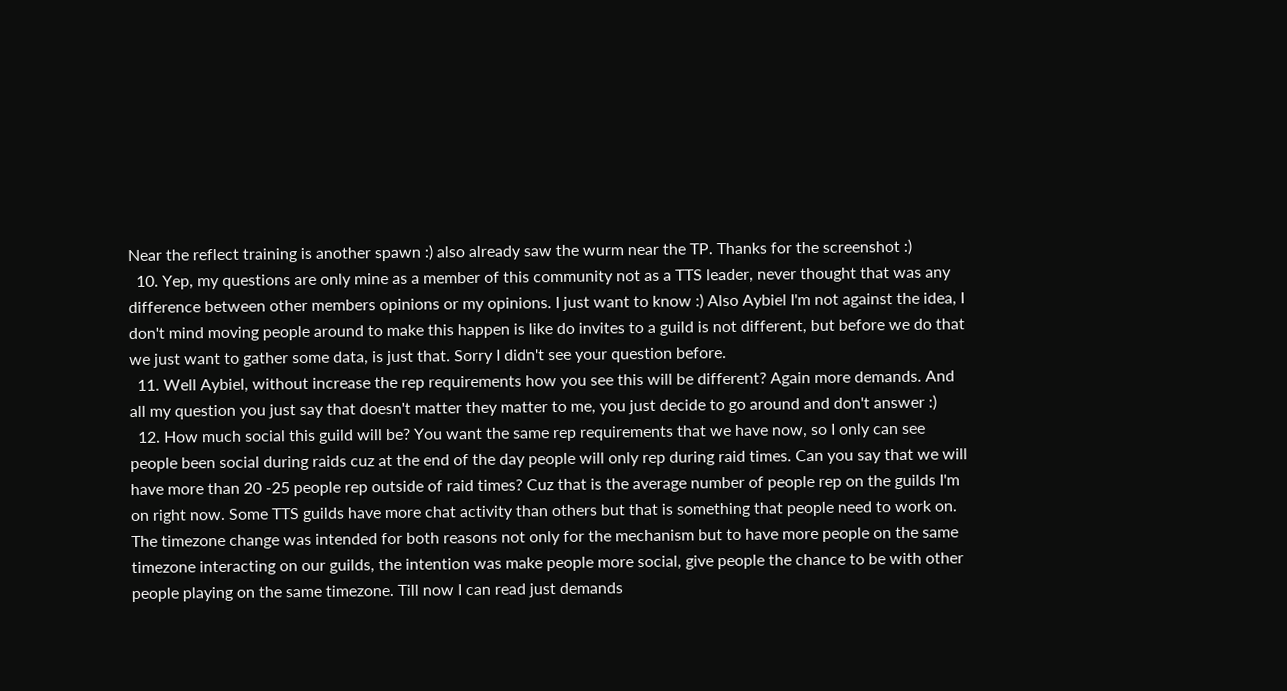Near the reflect training is another spawn :) also already saw the wurm near the TP. Thanks for the screenshot :)
  10. Yep, my questions are only mine as a member of this community not as a TTS leader, never thought that was any difference between other members opinions or my opinions. I just want to know :) Also Aybiel I'm not against the idea, I don't mind moving people around to make this happen is like do invites to a guild is not different, but before we do that we just want to gather some data, is just that. Sorry I didn't see your question before.
  11. Well Aybiel, without increase the rep requirements how you see this will be different? Again more demands. And all my question you just say that doesn't matter they matter to me, you just decide to go around and don't answer :)
  12. How much social this guild will be? You want the same rep requirements that we have now, so I only can see people been social during raids cuz at the end of the day people will only rep during raid times. Can you say that we will have more than 20 -25 people rep outside of raid times? Cuz that is the average number of people rep on the guilds I'm on right now. Some TTS guilds have more chat activity than others but that is something that people need to work on. The timezone change was intended for both reasons not only for the mechanism but to have more people on the same timezone interacting on our guilds, the intention was make people more social, give people the chance to be with other people playing on the same timezone. Till now I can read just demands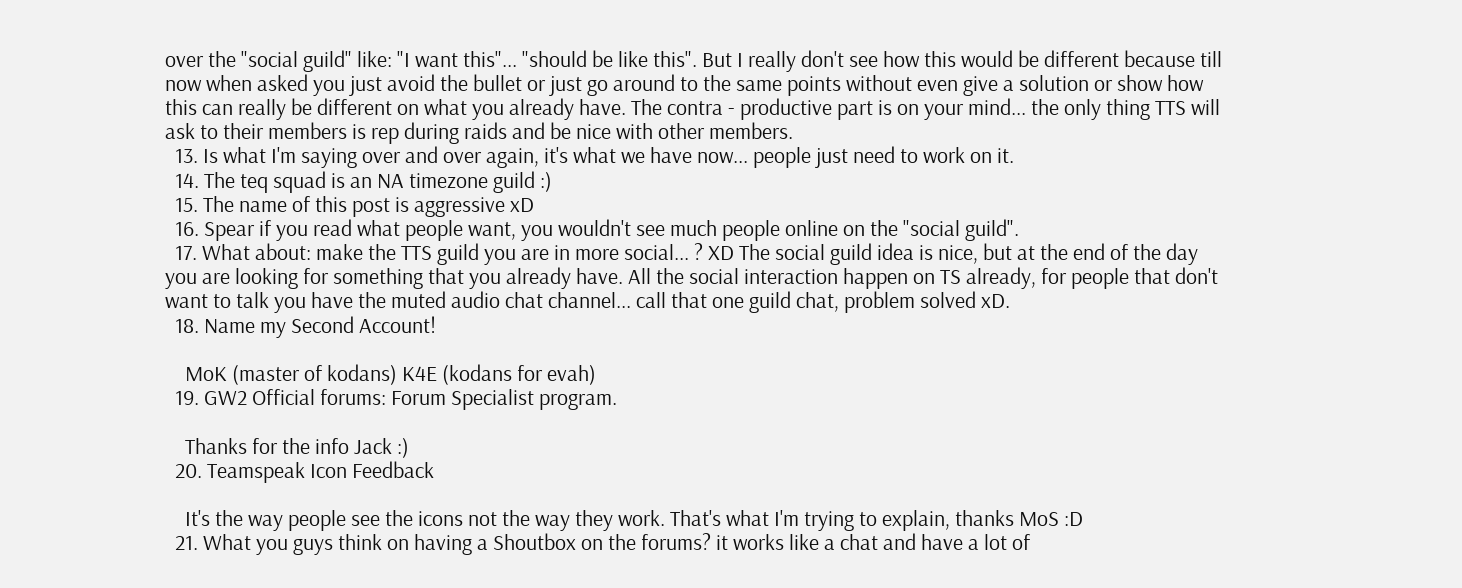over the "social guild" like: "I want this"... "should be like this". But I really don't see how this would be different because till now when asked you just avoid the bullet or just go around to the same points without even give a solution or show how this can really be different on what you already have. The contra - productive part is on your mind... the only thing TTS will ask to their members is rep during raids and be nice with other members.
  13. Is what I'm saying over and over again, it's what we have now... people just need to work on it.
  14. The teq squad is an NA timezone guild :)
  15. The name of this post is aggressive xD
  16. Spear if you read what people want, you wouldn't see much people online on the "social guild".
  17. What about: make the TTS guild you are in more social... ? XD The social guild idea is nice, but at the end of the day you are looking for something that you already have. All the social interaction happen on TS already, for people that don't want to talk you have the muted audio chat channel... call that one guild chat, problem solved xD.
  18. Name my Second Account!

    MoK (master of kodans) K4E (kodans for evah)
  19. GW2 Official forums: Forum Specialist program.

    Thanks for the info Jack :)
  20. Teamspeak Icon Feedback

    It's the way people see the icons not the way they work. That's what I'm trying to explain, thanks MoS :D
  21. What you guys think on having a Shoutbox on the forums? it works like a chat and have a lot of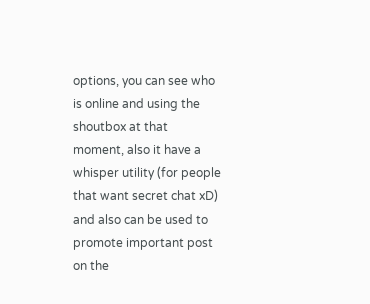options, you can see who is online and using the shoutbox at that moment, also it have a whisper utility (for people that want secret chat xD) and also can be used to promote important post on the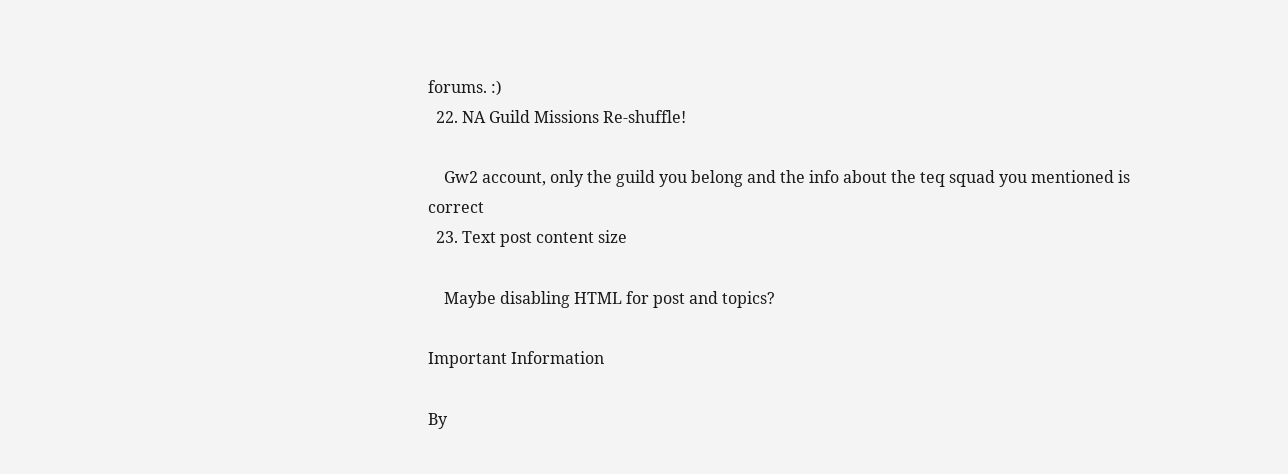forums. :)
  22. NA Guild Missions Re-shuffle!

    Gw2 account, only the guild you belong and the info about the teq squad you mentioned is correct
  23. Text post content size

    Maybe disabling HTML for post and topics?

Important Information

By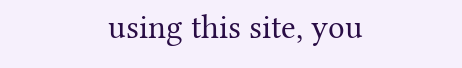using this site, you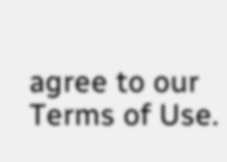agree to our Terms of Use.